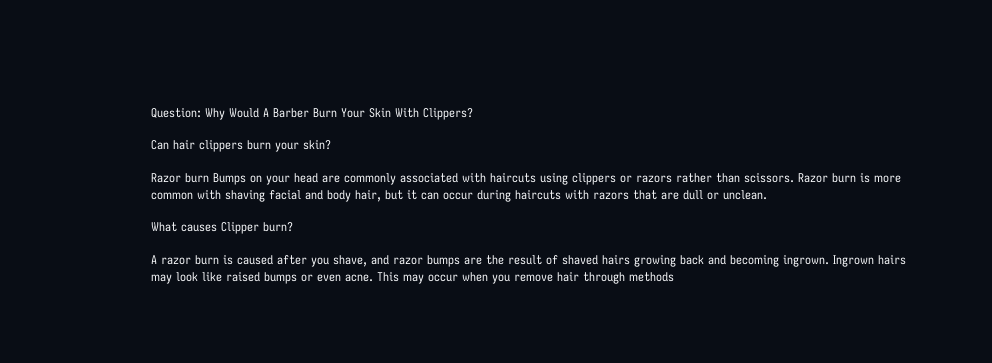Question: Why Would A Barber Burn Your Skin With Clippers?

Can hair clippers burn your skin?

Razor burn Bumps on your head are commonly associated with haircuts using clippers or razors rather than scissors. Razor burn is more common with shaving facial and body hair, but it can occur during haircuts with razors that are dull or unclean.

What causes Clipper burn?

A razor burn is caused after you shave, and razor bumps are the result of shaved hairs growing back and becoming ingrown. Ingrown hairs may look like raised bumps or even acne. This may occur when you remove hair through methods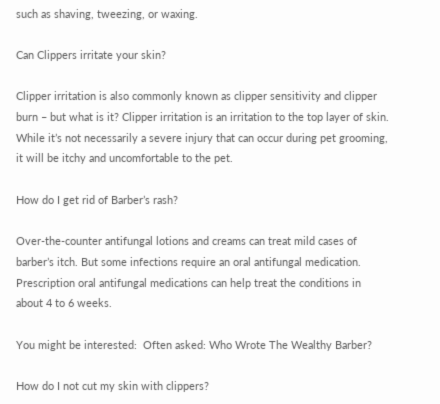such as shaving, tweezing, or waxing.

Can Clippers irritate your skin?

Clipper irritation is also commonly known as clipper sensitivity and clipper burn – but what is it? Clipper irritation is an irritation to the top layer of skin. While it’s not necessarily a severe injury that can occur during pet grooming, it will be itchy and uncomfortable to the pet.

How do I get rid of Barber’s rash?

Over-the-counter antifungal lotions and creams can treat mild cases of barber’s itch. But some infections require an oral antifungal medication. Prescription oral antifungal medications can help treat the conditions in about 4 to 6 weeks.

You might be interested:  Often asked: Who Wrote The Wealthy Barber?

How do I not cut my skin with clippers?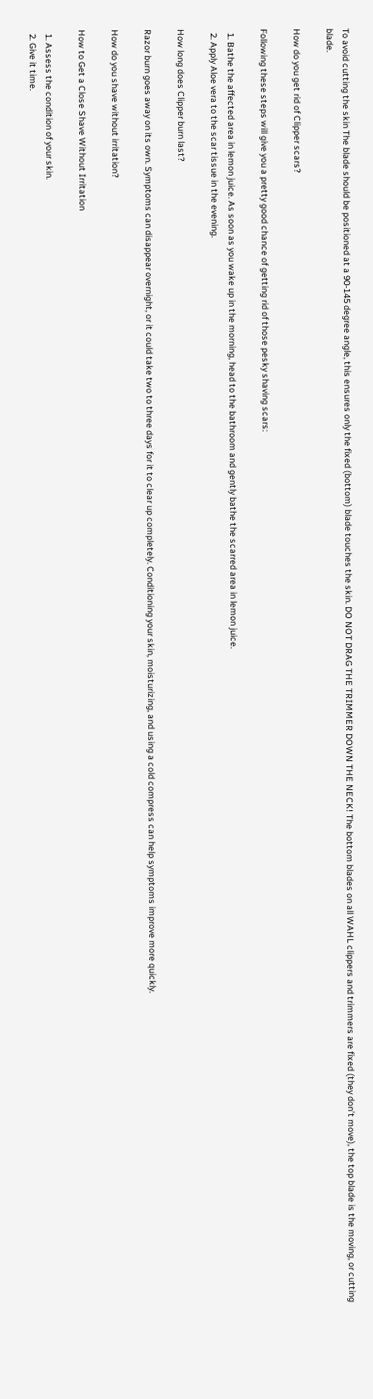To avoid cutting the skin The blade should be positioned at a 90-145 degree angle, this ensures only the fixed (bottom) blade touches the skin. DO NOT DRAG THE TRIMMER DOWN THE NECK! The bottom blades on all WAHL clippers and trimmers are fixed (they don’t move), the top blade is the moving, or cutting blade.

How do you get rid of Clipper scars?

Following these steps will give you a pretty good chance of getting rid of those pesky shaving scars:

  1. Bathe the affected area in lemon juice. As soon as you wake up in the morning, head to the bathroom and gently bathe the scarred area in lemon juice.
  2. Apply Aloe vera to the scar tissue in the evening.

How long does Clipper burn last?

Razor burn goes away on its own. Symptoms can disappear overnight, or it could take two to three days for it to clear up completely. Conditioning your skin, moisturizing, and using a cold compress can help symptoms improve more quickly.

How do you shave without irritation?

How to Get a Close Shave Without Irritation

  1. Assess the condition of your skin.
  2. Give it time.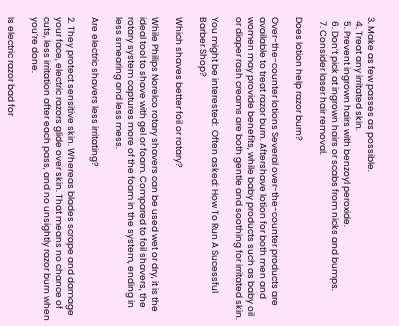3. Make as few passes as possible.
  4. Treat any irritated skin.
  5. Prevent ingrown hairs with benzoyl peroxide.
  6. Don’t pick at ingrown hairs or scabs from nicks and bumps.
  7. Consider laser hair removal.

Does lotion help razor burn?

Over-the-counter lotions Several over-the-counter products are available to treat razor burn. Aftershave lotion for both men and women may provide benefits, while baby products such as baby oil or diaper rash creams are both gentle and soothing for irritated skin.

You might be interested:  Often asked: How To Run A Sucessful Barber Shop?

Which shaves better foil or rotary?

While Philips Norelco rotary shavers can be used wet or dry, it is the ideal tool to shave with gel or foam. Compared to foil shavers, the rotary system captures more of the foam in the system, ending in less smearing and less mess.

Are electric shavers less irritating?

2. They protect sensitive skin. Whereas blades scrape and damage your face, electric razors glide over skin. That means no chance of cuts, less irritation after each pass, and no unsightly razor burn when you’re done.

Is electric razor bad for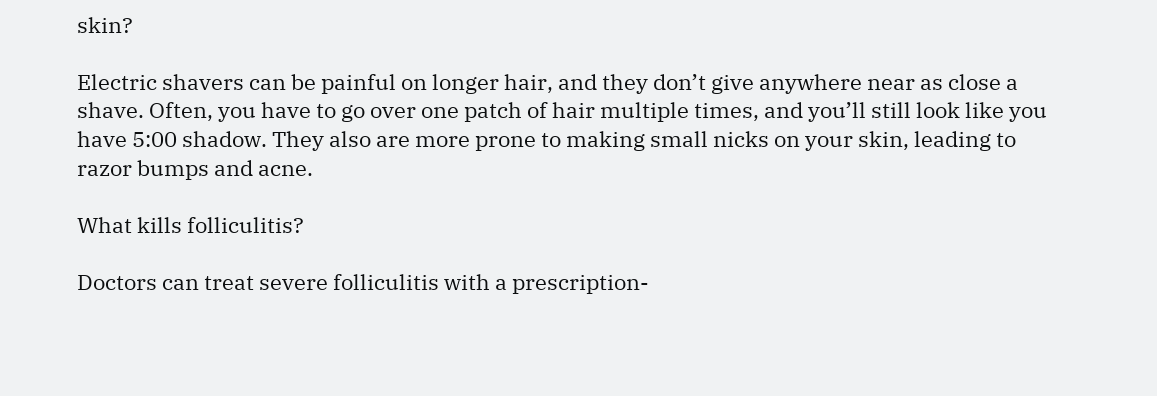skin?

Electric shavers can be painful on longer hair, and they don’t give anywhere near as close a shave. Often, you have to go over one patch of hair multiple times, and you’ll still look like you have 5:00 shadow. They also are more prone to making small nicks on your skin, leading to razor bumps and acne.

What kills folliculitis?

Doctors can treat severe folliculitis with a prescription-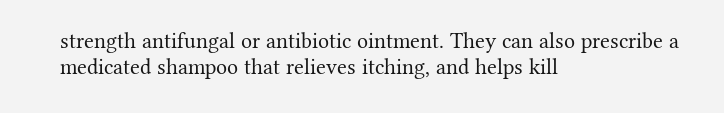strength antifungal or antibiotic ointment. They can also prescribe a medicated shampoo that relieves itching, and helps kill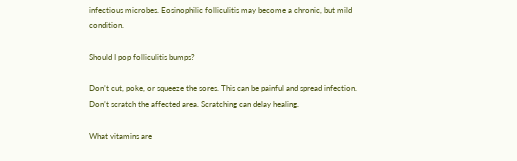infectious microbes. Eosinophilic folliculitis may become a chronic, but mild condition.

Should I pop folliculitis bumps?

Don’t cut, poke, or squeeze the sores. This can be painful and spread infection. Don’t scratch the affected area. Scratching can delay healing.

What vitamins are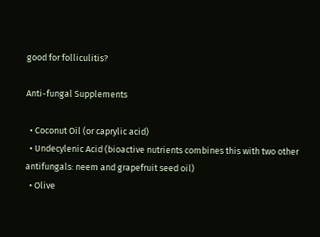good for folliculitis?

Anti-fungal Supplements

  • Coconut Oil (or caprylic acid)
  • Undecylenic Acid (bioactive nutrients combines this with two other antifungals: neem and grapefruit seed oil)
  • Olive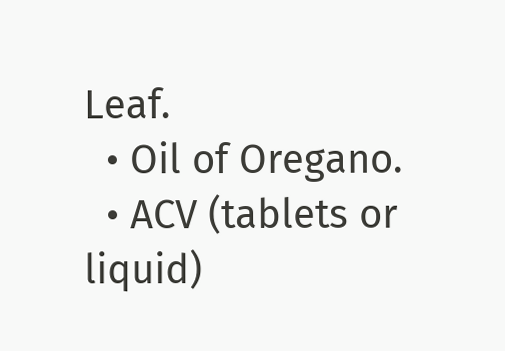Leaf.
  • Oil of Oregano.
  • ACV (tablets or liquid)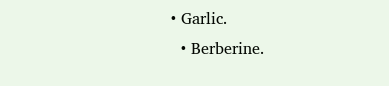• Garlic.
  • Berberine.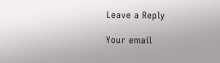Leave a Reply

Your email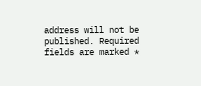address will not be published. Required fields are marked *